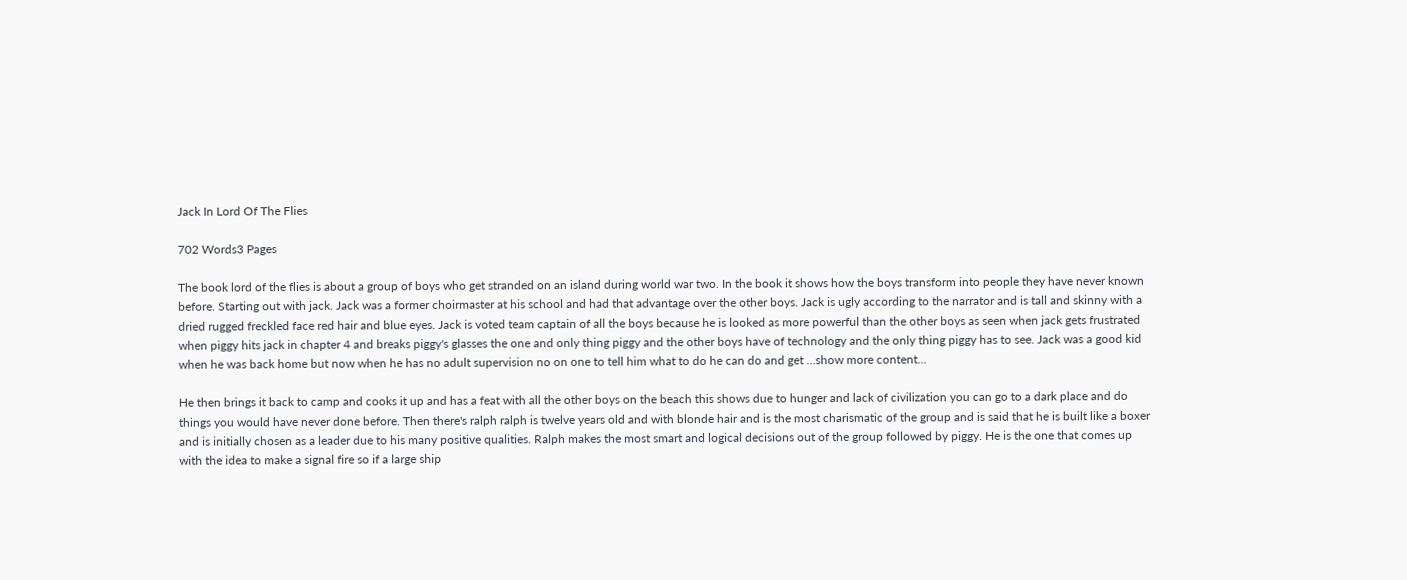Jack In Lord Of The Flies

702 Words3 Pages

The book lord of the flies is about a group of boys who get stranded on an island during world war two. In the book it shows how the boys transform into people they have never known before. Starting out with jack. Jack was a former choirmaster at his school and had that advantage over the other boys. Jack is ugly according to the narrator and is tall and skinny with a dried rugged freckled face red hair and blue eyes. Jack is voted team captain of all the boys because he is looked as more powerful than the other boys as seen when jack gets frustrated when piggy hits jack in chapter 4 and breaks piggy's glasses the one and only thing piggy and the other boys have of technology and the only thing piggy has to see. Jack was a good kid when he was back home but now when he has no adult supervision no on one to tell him what to do he can do and get …show more content…

He then brings it back to camp and cooks it up and has a feat with all the other boys on the beach this shows due to hunger and lack of civilization you can go to a dark place and do things you would have never done before. Then there's ralph ralph is twelve years old and with blonde hair and is the most charismatic of the group and is said that he is built like a boxer and is initially chosen as a leader due to his many positive qualities. Ralph makes the most smart and logical decisions out of the group followed by piggy. He is the one that comes up with the idea to make a signal fire so if a large ship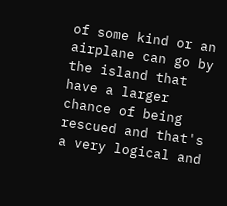of some kind or an airplane can go by the island that have a larger chance of being rescued and that's a very logical and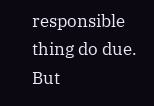responsible thing do due. But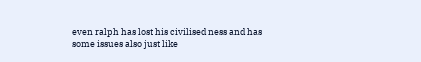even ralph has lost his civilised ness and has some issues also just like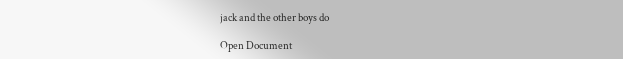jack and the other boys do

Open Document